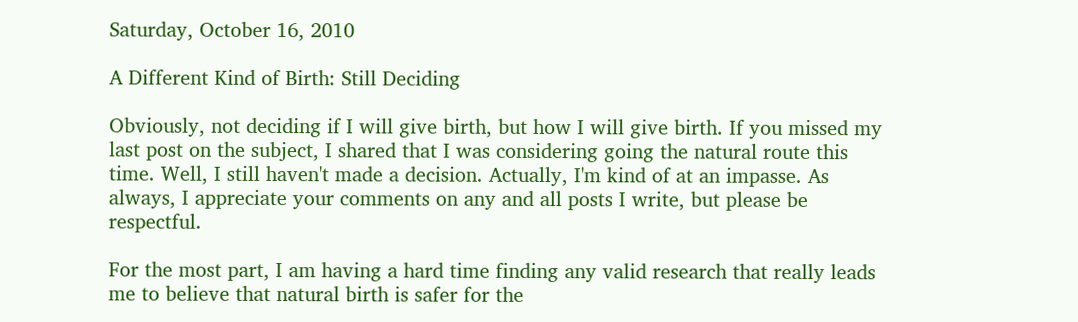Saturday, October 16, 2010

A Different Kind of Birth: Still Deciding

Obviously, not deciding if I will give birth, but how I will give birth. If you missed my last post on the subject, I shared that I was considering going the natural route this time. Well, I still haven't made a decision. Actually, I'm kind of at an impasse. As always, I appreciate your comments on any and all posts I write, but please be respectful.

For the most part, I am having a hard time finding any valid research that really leads me to believe that natural birth is safer for the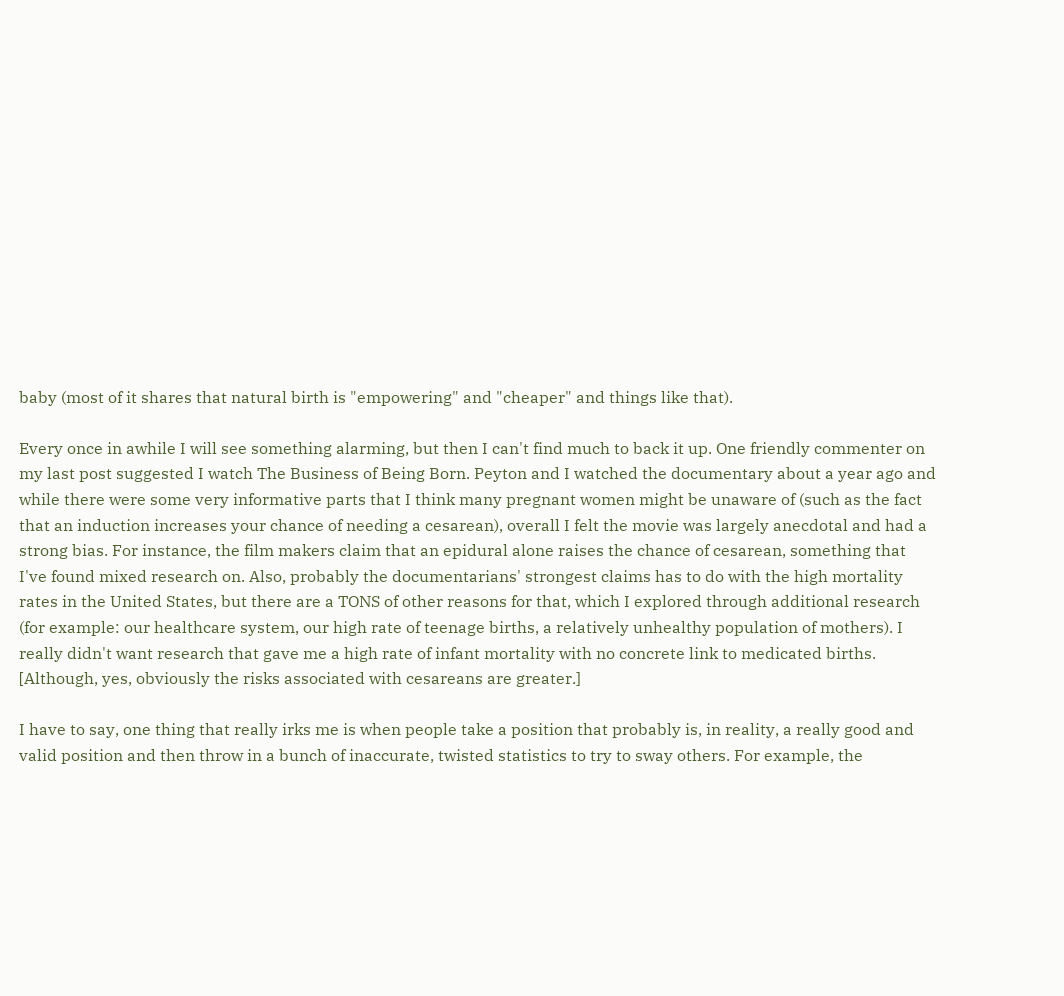baby (most of it shares that natural birth is "empowering" and "cheaper" and things like that).

Every once in awhile I will see something alarming, but then I can't find much to back it up. One friendly commenter on my last post suggested I watch The Business of Being Born. Peyton and I watched the documentary about a year ago and while there were some very informative parts that I think many pregnant women might be unaware of (such as the fact that an induction increases your chance of needing a cesarean), overall I felt the movie was largely anecdotal and had a strong bias. For instance, the film makers claim that an epidural alone raises the chance of cesarean, something that I've found mixed research on. Also, probably the documentarians' strongest claims has to do with the high mortality rates in the United States, but there are a TONS of other reasons for that, which I explored through additional research (for example: our healthcare system, our high rate of teenage births, a relatively unhealthy population of mothers). I really didn't want research that gave me a high rate of infant mortality with no concrete link to medicated births. [Although, yes, obviously the risks associated with cesareans are greater.]

I have to say, one thing that really irks me is when people take a position that probably is, in reality, a really good and valid position and then throw in a bunch of inaccurate, twisted statistics to try to sway others. For example, the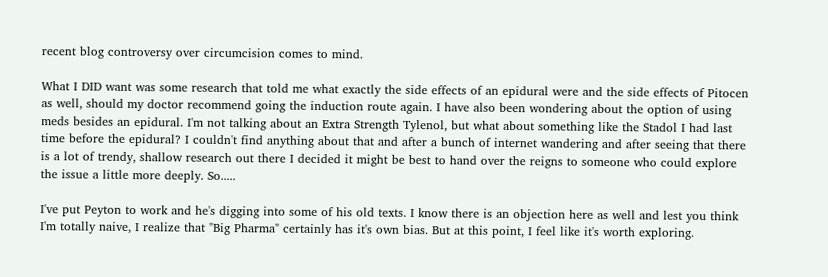recent blog controversy over circumcision comes to mind.

What I DID want was some research that told me what exactly the side effects of an epidural were and the side effects of Pitocen as well, should my doctor recommend going the induction route again. I have also been wondering about the option of using meds besides an epidural. I'm not talking about an Extra Strength Tylenol, but what about something like the Stadol I had last time before the epidural? I couldn't find anything about that and after a bunch of internet wandering and after seeing that there is a lot of trendy, shallow research out there I decided it might be best to hand over the reigns to someone who could explore the issue a little more deeply. So.....

I've put Peyton to work and he's digging into some of his old texts. I know there is an objection here as well and lest you think I'm totally naive, I realize that "Big Pharma" certainly has it's own bias. But at this point, I feel like it's worth exploring.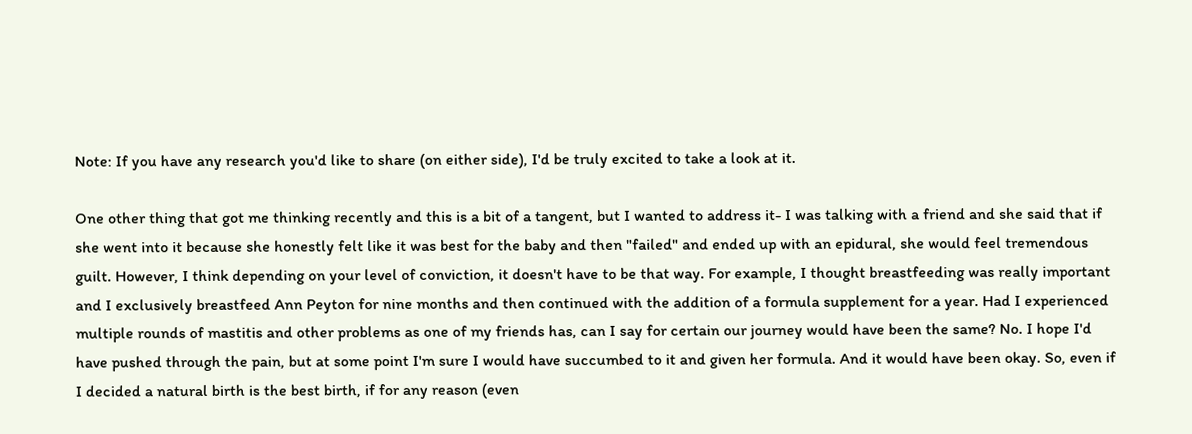Note: If you have any research you'd like to share (on either side), I'd be truly excited to take a look at it.

One other thing that got me thinking recently and this is a bit of a tangent, but I wanted to address it- I was talking with a friend and she said that if she went into it because she honestly felt like it was best for the baby and then "failed" and ended up with an epidural, she would feel tremendous guilt. However, I think depending on your level of conviction, it doesn't have to be that way. For example, I thought breastfeeding was really important and I exclusively breastfeed Ann Peyton for nine months and then continued with the addition of a formula supplement for a year. Had I experienced multiple rounds of mastitis and other problems as one of my friends has, can I say for certain our journey would have been the same? No. I hope I'd have pushed through the pain, but at some point I'm sure I would have succumbed to it and given her formula. And it would have been okay. So, even if I decided a natural birth is the best birth, if for any reason (even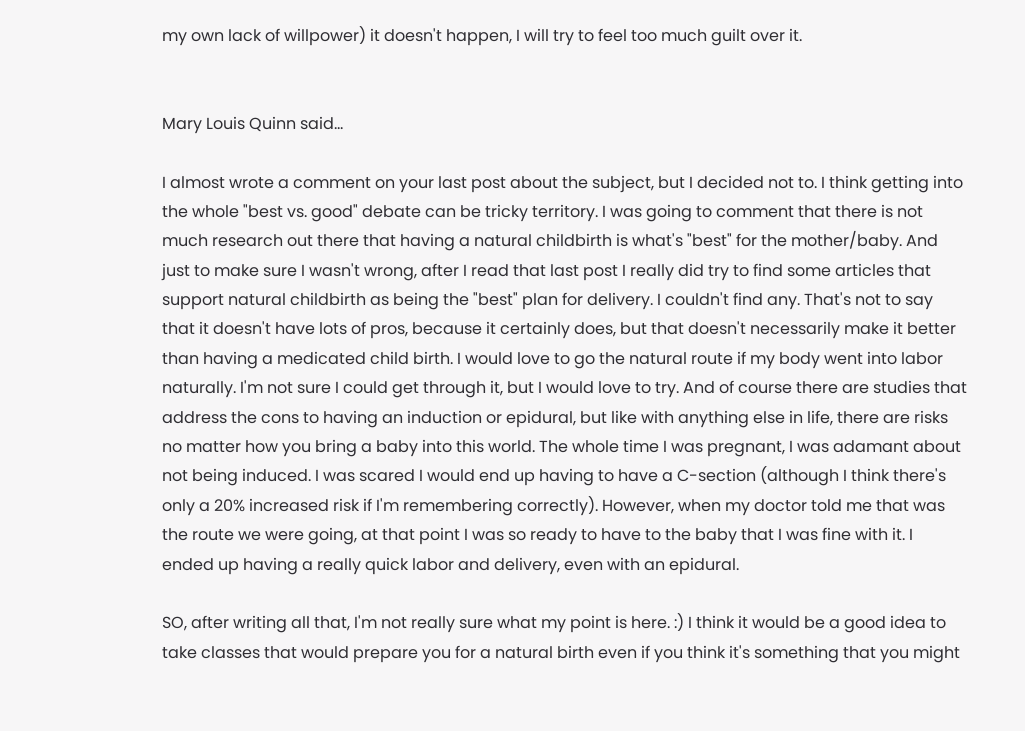my own lack of willpower) it doesn't happen, I will try to feel too much guilt over it.


Mary Louis Quinn said...

I almost wrote a comment on your last post about the subject, but I decided not to. I think getting into the whole "best vs. good" debate can be tricky territory. I was going to comment that there is not much research out there that having a natural childbirth is what's "best" for the mother/baby. And just to make sure I wasn't wrong, after I read that last post I really did try to find some articles that support natural childbirth as being the "best" plan for delivery. I couldn't find any. That's not to say that it doesn't have lots of pros, because it certainly does, but that doesn't necessarily make it better than having a medicated child birth. I would love to go the natural route if my body went into labor naturally. I'm not sure I could get through it, but I would love to try. And of course there are studies that address the cons to having an induction or epidural, but like with anything else in life, there are risks no matter how you bring a baby into this world. The whole time I was pregnant, I was adamant about not being induced. I was scared I would end up having to have a C-section (although I think there's only a 20% increased risk if I'm remembering correctly). However, when my doctor told me that was the route we were going, at that point I was so ready to have to the baby that I was fine with it. I ended up having a really quick labor and delivery, even with an epidural.

SO, after writing all that, I'm not really sure what my point is here. :) I think it would be a good idea to take classes that would prepare you for a natural birth even if you think it's something that you might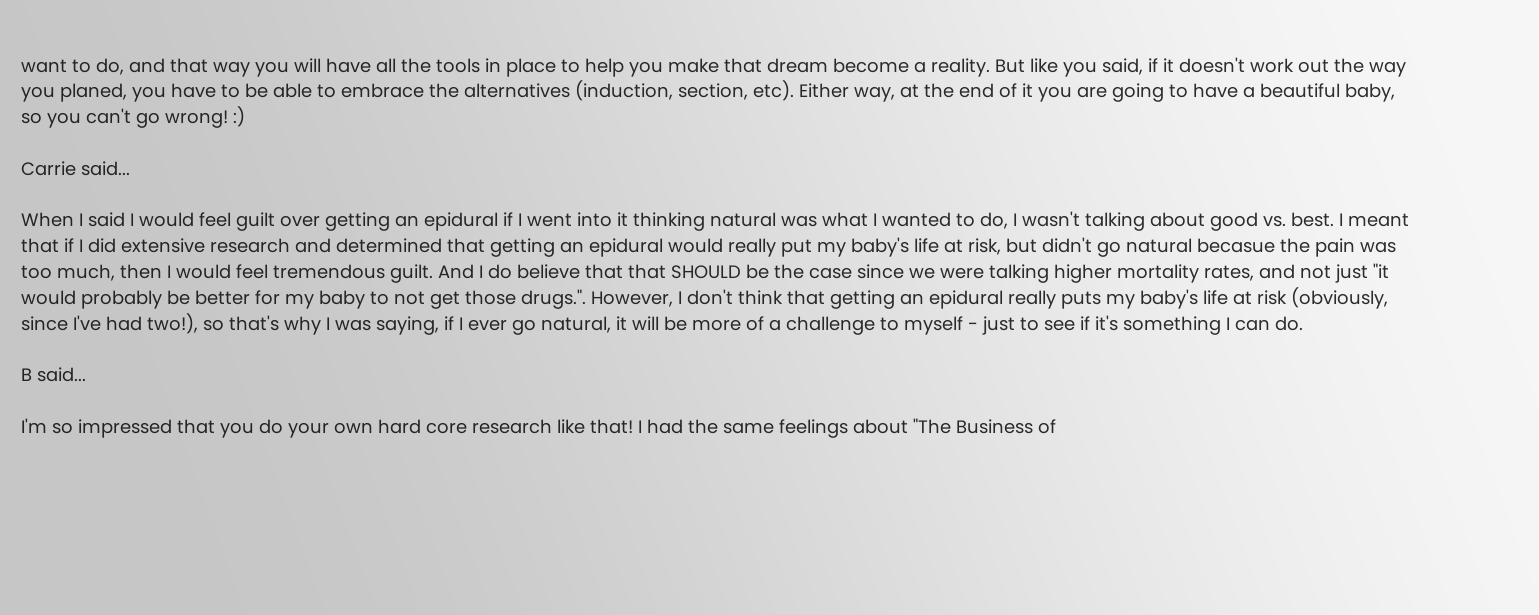want to do, and that way you will have all the tools in place to help you make that dream become a reality. But like you said, if it doesn't work out the way you planed, you have to be able to embrace the alternatives (induction, section, etc). Either way, at the end of it you are going to have a beautiful baby, so you can't go wrong! :)

Carrie said...

When I said I would feel guilt over getting an epidural if I went into it thinking natural was what I wanted to do, I wasn't talking about good vs. best. I meant that if I did extensive research and determined that getting an epidural would really put my baby's life at risk, but didn't go natural becasue the pain was too much, then I would feel tremendous guilt. And I do believe that that SHOULD be the case since we were talking higher mortality rates, and not just "it would probably be better for my baby to not get those drugs.". However, I don't think that getting an epidural really puts my baby's life at risk (obviously, since I've had two!), so that's why I was saying, if I ever go natural, it will be more of a challenge to myself - just to see if it's something I can do.

B said...

I'm so impressed that you do your own hard core research like that! I had the same feelings about "The Business of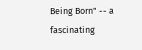Being Born" -- a fascinating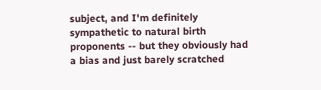subject, and I'm definitely sympathetic to natural birth proponents -- but they obviously had a bias and just barely scratched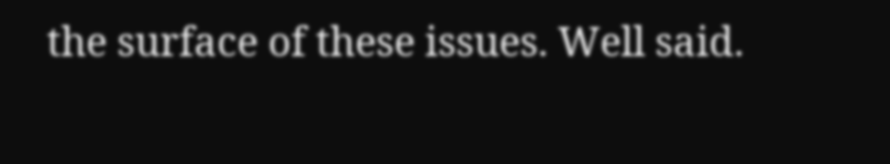the surface of these issues. Well said.